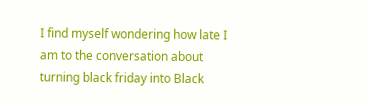I find myself wondering how late I am to the conversation about turning black friday into Black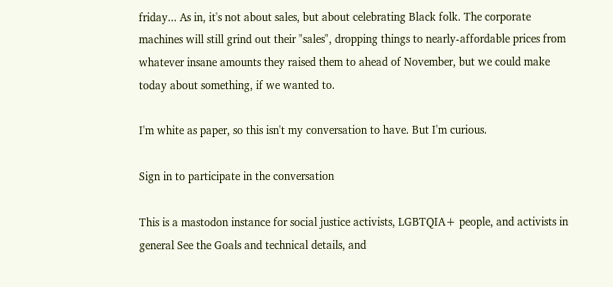friday... As in, it's not about sales, but about celebrating Black folk. The corporate machines will still grind out their "sales", dropping things to nearly-affordable prices from whatever insane amounts they raised them to ahead of November, but we could make today about something, if we wanted to.

I'm white as paper, so this isn't my conversation to have. But I'm curious.

Sign in to participate in the conversation

This is a mastodon instance for social justice activists, LGBTQIA+ people, and activists in general See the Goals and technical details, and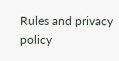Rules and privacy policy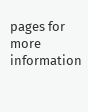pages for more information